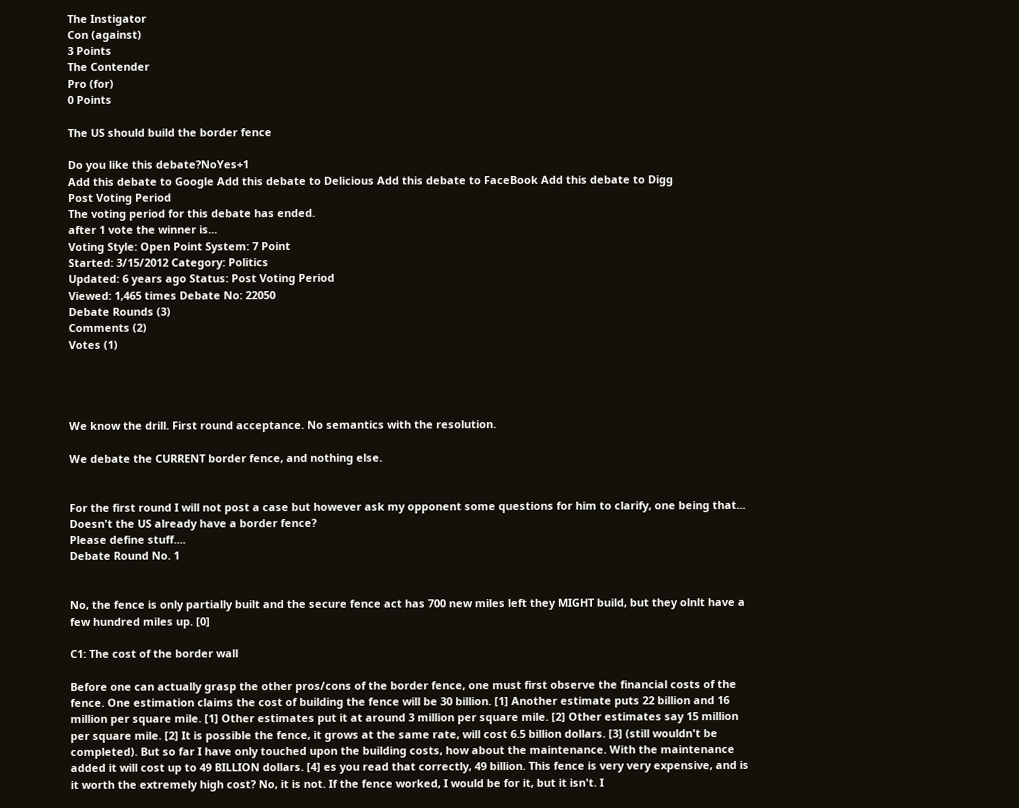The Instigator
Con (against)
3 Points
The Contender
Pro (for)
0 Points

The US should build the border fence

Do you like this debate?NoYes+1
Add this debate to Google Add this debate to Delicious Add this debate to FaceBook Add this debate to Digg
Post Voting Period
The voting period for this debate has ended.
after 1 vote the winner is...
Voting Style: Open Point System: 7 Point
Started: 3/15/2012 Category: Politics
Updated: 6 years ago Status: Post Voting Period
Viewed: 1,465 times Debate No: 22050
Debate Rounds (3)
Comments (2)
Votes (1)




We know the drill. First round acceptance. No semantics with the resolution.

We debate the CURRENT border fence, and nothing else.


For the first round I will not post a case but however ask my opponent some questions for him to clarify, one being that... Doesn't the US already have a border fence?
Please define stuff....
Debate Round No. 1


No, the fence is only partially built and the secure fence act has 700 new miles left they MIGHT build, but they olnlt have a few hundred miles up. [0]

C1: The cost of the border wall

Before one can actually grasp the other pros/cons of the border fence, one must first observe the financial costs of the fence. One estimation claims the cost of building the fence will be 30 billion. [1] Another estimate puts 22 billion and 16 million per square mile. [1] Other estimates put it at around 3 million per square mile. [2] Other estimates say 15 million per square mile. [2] It is possible the fence, it grows at the same rate, will cost 6.5 billion dollars. [3] (still wouldn't be completed). But so far I have only touched upon the building costs, how about the maintenance. With the maintenance added it will cost up to 49 BILLION dollars. [4] es you read that correctly, 49 billion. This fence is very very expensive, and is it worth the extremely high cost? No, it is not. If the fence worked, I would be for it, but it isn't. I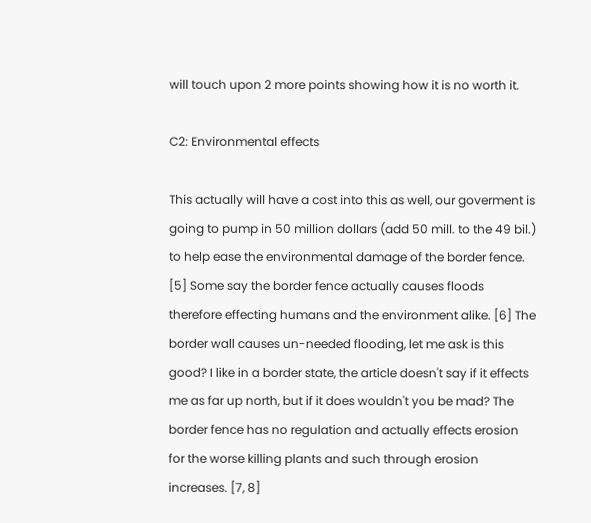will touch upon 2 more points showing how it is no worth it.

C2: Environmental effects

This actually will have a cost into this as well, our goverment is going to pump in 50 million dollars (add 50 mill. to the 49 bil.) to help ease the environmental damage of the border fence. [5] Some say the border fence actually causes floods therefore effecting humans and the environment alike. [6] The border wall causes un-needed flooding, let me ask is this good? I like in a border state, the article doesn't say if it effects me as far up north, but if it does wouldn't you be mad? The border fence has no regulation and actually effects erosion for the worse killing plants and such through erosion increases. [7, 8]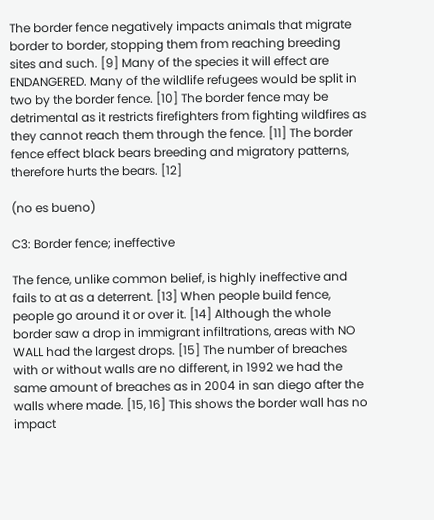The border fence negatively impacts animals that migrate border to border, stopping them from reaching breeding sites and such. [9] Many of the species it will effect are ENDANGERED. Many of the wildlife refugees would be split in two by the border fence. [10] The border fence may be detrimental as it restricts firefighters from fighting wildfires as they cannot reach them through the fence. [11] The border fence effect black bears breeding and migratory patterns, therefore hurts the bears. [12]

(no es bueno)

C3: Border fence; ineffective

The fence, unlike common belief, is highly ineffective and fails to at as a deterrent. [13] When people build fence, people go around it or over it. [14] Although the whole border saw a drop in immigrant infiltrations, areas with NO WALL had the largest drops. [15] The number of breaches with or without walls are no different, in 1992 we had the same amount of breaches as in 2004 in san diego after the walls where made. [15, 16] This shows the border wall has no impact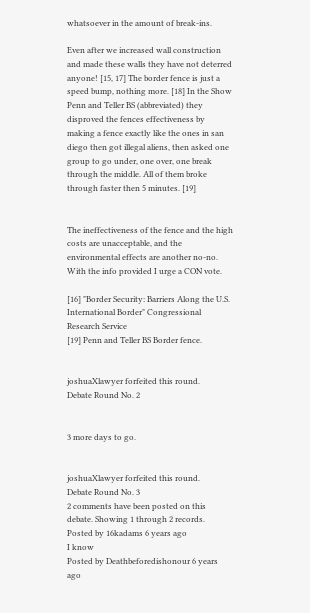whatsoever in the amount of break-ins.

Even after we increased wall construction and made these walls they have not deterred anyone! [15, 17] The border fence is just a speed bump, nothing more. [18] In the Show Penn and Teller BS (abbreviated) they disproved the fences effectiveness by making a fence exactly like the ones in san diego then got illegal aliens, then asked one group to go under, one over, one break through the middle. All of them broke through faster then 5 minutes. [19]


The ineffectiveness of the fence and the high costs are unacceptable, and the environmental effects are another no-no. With the info provided I urge a CON vote.

[16] "Border Security: Barriers Along the U.S. International Border" Congressional Research Service
[19] Penn and Teller BS Border fence.


joshuaXlawyer forfeited this round.
Debate Round No. 2


3 more days to go.


joshuaXlawyer forfeited this round.
Debate Round No. 3
2 comments have been posted on this debate. Showing 1 through 2 records.
Posted by 16kadams 6 years ago
I know
Posted by Deathbeforedishonour 6 years ago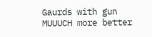Gaurds with gun MUUUCH more better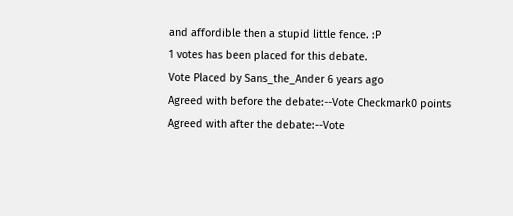and affordible then a stupid little fence. :P
1 votes has been placed for this debate.
Vote Placed by Sans_the_Ander 6 years ago
Agreed with before the debate:--Vote Checkmark0 points
Agreed with after the debate:--Vote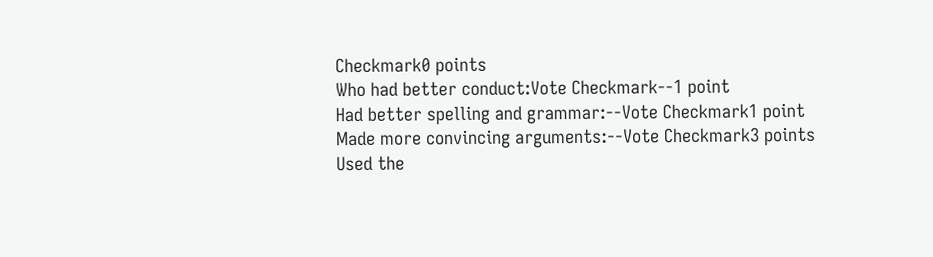Checkmark0 points
Who had better conduct:Vote Checkmark--1 point
Had better spelling and grammar:--Vote Checkmark1 point
Made more convincing arguments:--Vote Checkmark3 points
Used the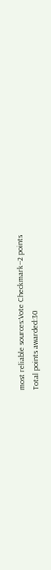most reliable sources:Vote Checkmark--2 points
Total points awarded:30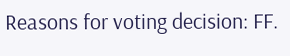Reasons for voting decision: FF.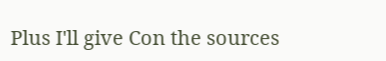Plus I'll give Con the sources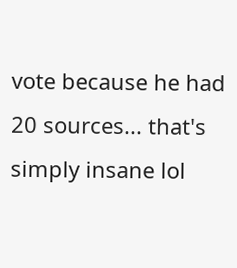vote because he had 20 sources... that's simply insane lol